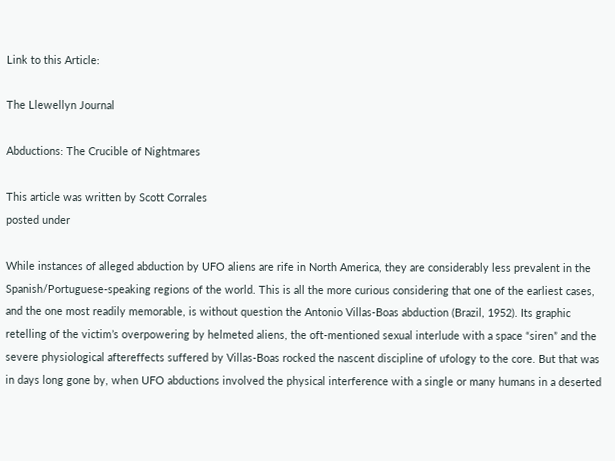Link to this Article:

The Llewellyn Journal

Abductions: The Crucible of Nightmares

This article was written by Scott Corrales
posted under

While instances of alleged abduction by UFO aliens are rife in North America, they are considerably less prevalent in the Spanish/Portuguese-speaking regions of the world. This is all the more curious considering that one of the earliest cases, and the one most readily memorable, is without question the Antonio Villas-Boas abduction (Brazil, 1952). Its graphic retelling of the victim’s overpowering by helmeted aliens, the oft-mentioned sexual interlude with a space “siren” and the severe physiological aftereffects suffered by Villas-Boas rocked the nascent discipline of ufology to the core. But that was in days long gone by, when UFO abductions involved the physical interference with a single or many humans in a deserted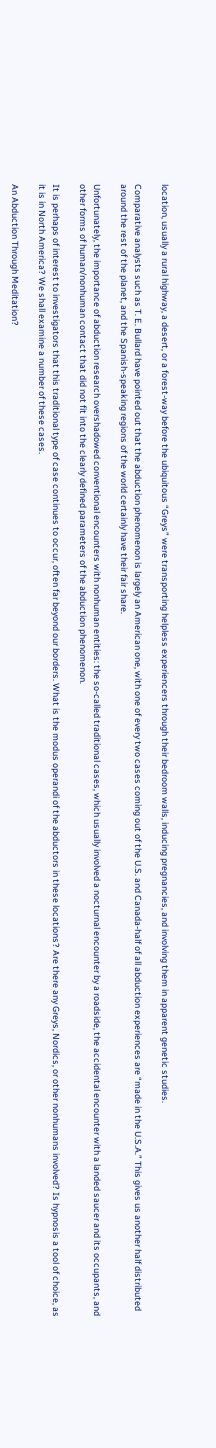location, usually a rural highway, a desert, or a forest-way before the ubiquitous “Greys” were transporting helpless experiencers through their bedroom walls, inducing pregnancies, and involving them in apparent genetic studies.

Comparative analysts such as T. E. Bullard have pointed out that the abduction phenomenon is largely an American one, with one of every two cases coming out of the U.S. and Canada-half of all abduction experiences are “made in the U.S.A.” This gives us another half distributed around the rest of the planet, and the Spanish-speaking regions of the world certainly have their fair share.

Unfortunately, the importance of abduction research overshadowed conventional encounters with nonhuman entities: the so-called traditional cases, which usually involved a nocturnal encounter by a roadside, the accidental encounter with a landed saucer and its occupants, and other forms of human/nonhuman contact that did not fit into the clearly defined parameters of the abduction phenomenon.

It is perhaps of interest to investigators that this traditional type of case continues to occur, often far beyond our borders. What is the modus operandi of the abductors in these locations? Are there any Greys, Nordics, or other nonhumans involved? Is hypnosis a tool of choice, as it is in North America? We shall examine a number of these cases.

An Abduction Through Meditation?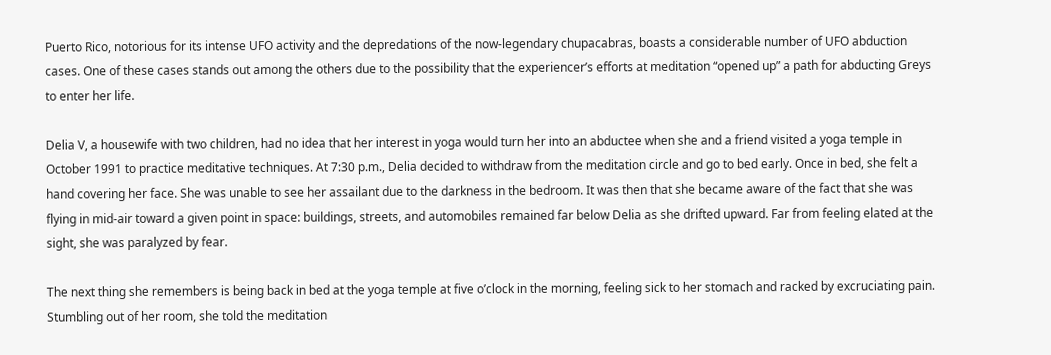Puerto Rico, notorious for its intense UFO activity and the depredations of the now-legendary chupacabras, boasts a considerable number of UFO abduction cases. One of these cases stands out among the others due to the possibility that the experiencer’s efforts at meditation “opened up” a path for abducting Greys to enter her life.

Delia V, a housewife with two children, had no idea that her interest in yoga would turn her into an abductee when she and a friend visited a yoga temple in October 1991 to practice meditative techniques. At 7:30 p.m., Delia decided to withdraw from the meditation circle and go to bed early. Once in bed, she felt a hand covering her face. She was unable to see her assailant due to the darkness in the bedroom. It was then that she became aware of the fact that she was flying in mid-air toward a given point in space: buildings, streets, and automobiles remained far below Delia as she drifted upward. Far from feeling elated at the sight, she was paralyzed by fear.

The next thing she remembers is being back in bed at the yoga temple at five o’clock in the morning, feeling sick to her stomach and racked by excruciating pain. Stumbling out of her room, she told the meditation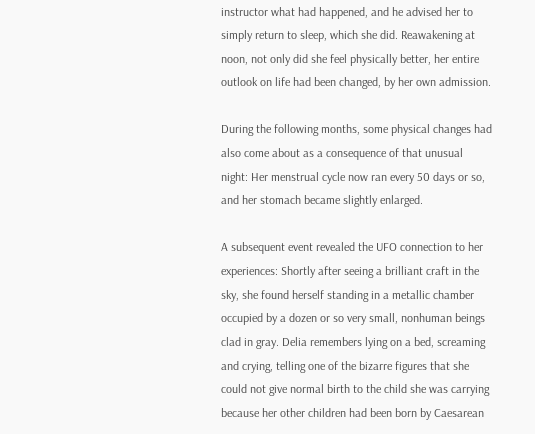instructor what had happened, and he advised her to simply return to sleep, which she did. Reawakening at noon, not only did she feel physically better, her entire outlook on life had been changed, by her own admission.

During the following months, some physical changes had also come about as a consequence of that unusual night: Her menstrual cycle now ran every 50 days or so, and her stomach became slightly enlarged.

A subsequent event revealed the UFO connection to her experiences: Shortly after seeing a brilliant craft in the sky, she found herself standing in a metallic chamber occupied by a dozen or so very small, nonhuman beings clad in gray. Delia remembers lying on a bed, screaming and crying, telling one of the bizarre figures that she could not give normal birth to the child she was carrying because her other children had been born by Caesarean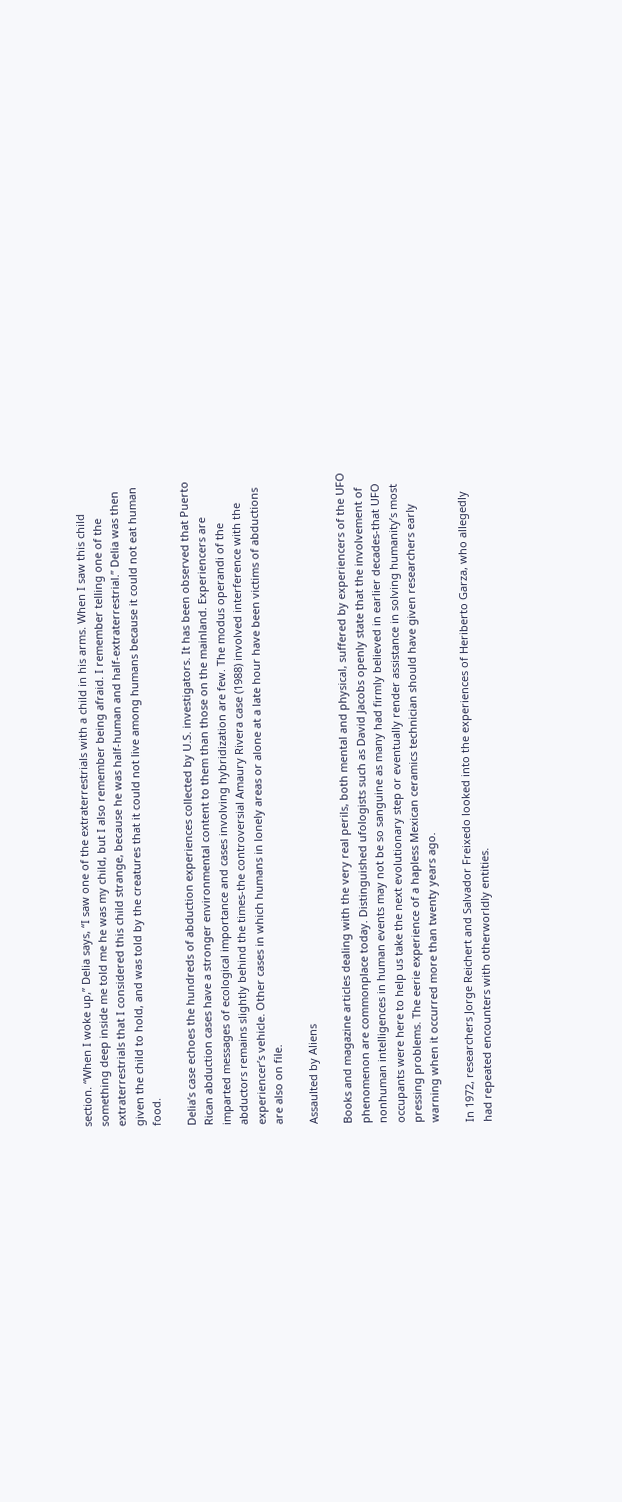section. “When I woke up,” Delia says, “I saw one of the extraterrestrials with a child in his arms. When I saw this child something deep inside me told me he was my child, but I also remember being afraid. I remember telling one of the extraterrestrials that I considered this child strange, because he was half-human and half-extraterrestrial.” Delia was then given the child to hold, and was told by the creatures that it could not live among humans because it could not eat human food.

Delia’s case echoes the hundreds of abduction experiences collected by U.S. investigators. It has been observed that Puerto Rican abduction cases have a stronger environmental content to them than those on the mainland. Experiencers are imparted messages of ecological importance and cases involving hybridization are few. The modus operandi of the abductors remains slightly behind the times-the controversial Amaury Rivera case (1988) involved interference with the experiencer’s vehicle. Other cases in which humans in lonely areas or alone at a late hour have been victims of abductions are also on file.

Assaulted by Aliens

Books and magazine articles dealing with the very real perils, both mental and physical, suffered by experiencers of the UFO phenomenon are commonplace today. Distinguished ufologists such as David Jacobs openly state that the involvement of nonhuman intelligences in human events may not be so sanguine as many had firmly believed in earlier decades-that UFO occupants were here to help us take the next evolutionary step or eventually render assistance in solving humanity’s most pressing problems. The eerie experience of a hapless Mexican ceramics technician should have given researchers early warning when it occurred more than twenty years ago.

In 1972, researchers Jorge Reichert and Salvador Freixedo looked into the experiences of Heriberto Garza, who allegedly had repeated encounters with otherworldly entities.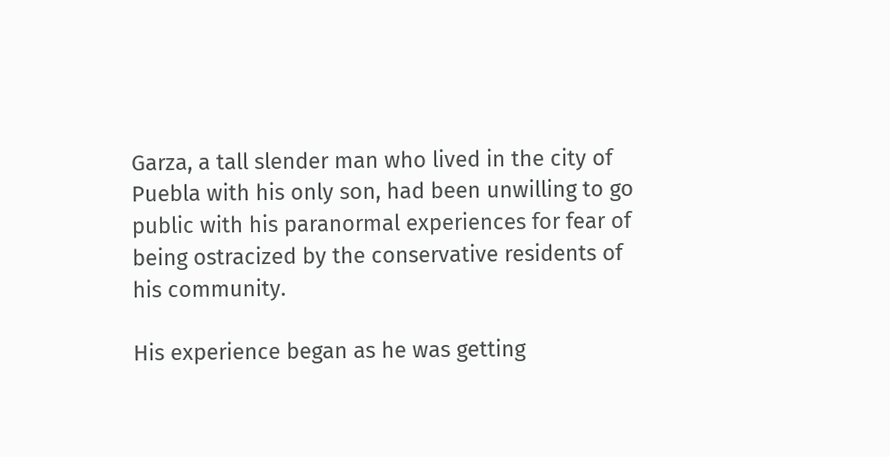Garza, a tall slender man who lived in the city of Puebla with his only son, had been unwilling to go public with his paranormal experiences for fear of being ostracized by the conservative residents of his community.

His experience began as he was getting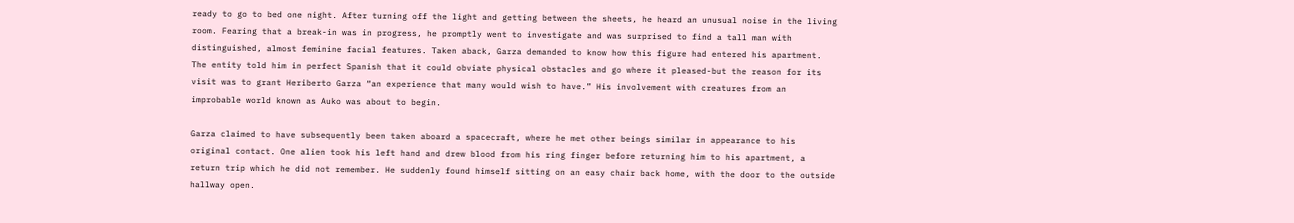ready to go to bed one night. After turning off the light and getting between the sheets, he heard an unusual noise in the living room. Fearing that a break-in was in progress, he promptly went to investigate and was surprised to find a tall man with distinguished, almost feminine facial features. Taken aback, Garza demanded to know how this figure had entered his apartment. The entity told him in perfect Spanish that it could obviate physical obstacles and go where it pleased-but the reason for its visit was to grant Heriberto Garza “an experience that many would wish to have.” His involvement with creatures from an improbable world known as Auko was about to begin.

Garza claimed to have subsequently been taken aboard a spacecraft, where he met other beings similar in appearance to his original contact. One alien took his left hand and drew blood from his ring finger before returning him to his apartment, a return trip which he did not remember. He suddenly found himself sitting on an easy chair back home, with the door to the outside hallway open.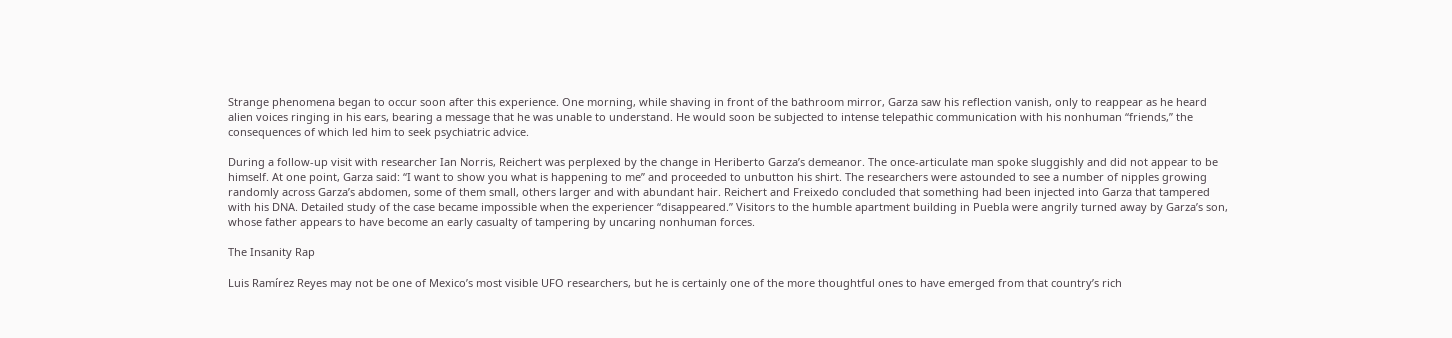Strange phenomena began to occur soon after this experience. One morning, while shaving in front of the bathroom mirror, Garza saw his reflection vanish, only to reappear as he heard alien voices ringing in his ears, bearing a message that he was unable to understand. He would soon be subjected to intense telepathic communication with his nonhuman “friends,” the consequences of which led him to seek psychiatric advice.

During a follow-up visit with researcher Ian Norris, Reichert was perplexed by the change in Heriberto Garza’s demeanor. The once-articulate man spoke sluggishly and did not appear to be himself. At one point, Garza said: “I want to show you what is happening to me” and proceeded to unbutton his shirt. The researchers were astounded to see a number of nipples growing randomly across Garza’s abdomen, some of them small, others larger and with abundant hair. Reichert and Freixedo concluded that something had been injected into Garza that tampered with his DNA. Detailed study of the case became impossible when the experiencer “disappeared.” Visitors to the humble apartment building in Puebla were angrily turned away by Garza’s son, whose father appears to have become an early casualty of tampering by uncaring nonhuman forces.

The Insanity Rap

Luis Ramírez Reyes may not be one of Mexico’s most visible UFO researchers, but he is certainly one of the more thoughtful ones to have emerged from that country’s rich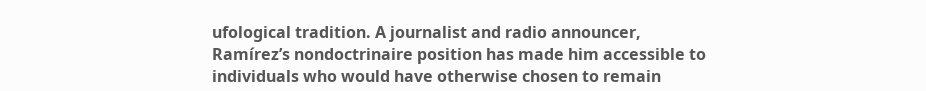ufological tradition. A journalist and radio announcer, Ramírez’s nondoctrinaire position has made him accessible to individuals who would have otherwise chosen to remain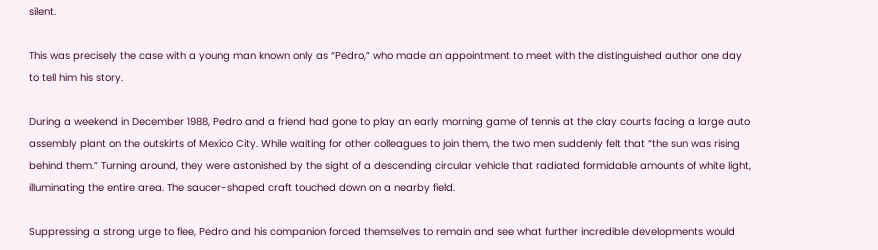silent.

This was precisely the case with a young man known only as “Pedro,” who made an appointment to meet with the distinguished author one day to tell him his story.

During a weekend in December 1988, Pedro and a friend had gone to play an early morning game of tennis at the clay courts facing a large auto assembly plant on the outskirts of Mexico City. While waiting for other colleagues to join them, the two men suddenly felt that “the sun was rising behind them.” Turning around, they were astonished by the sight of a descending circular vehicle that radiated formidable amounts of white light, illuminating the entire area. The saucer-shaped craft touched down on a nearby field.

Suppressing a strong urge to flee, Pedro and his companion forced themselves to remain and see what further incredible developments would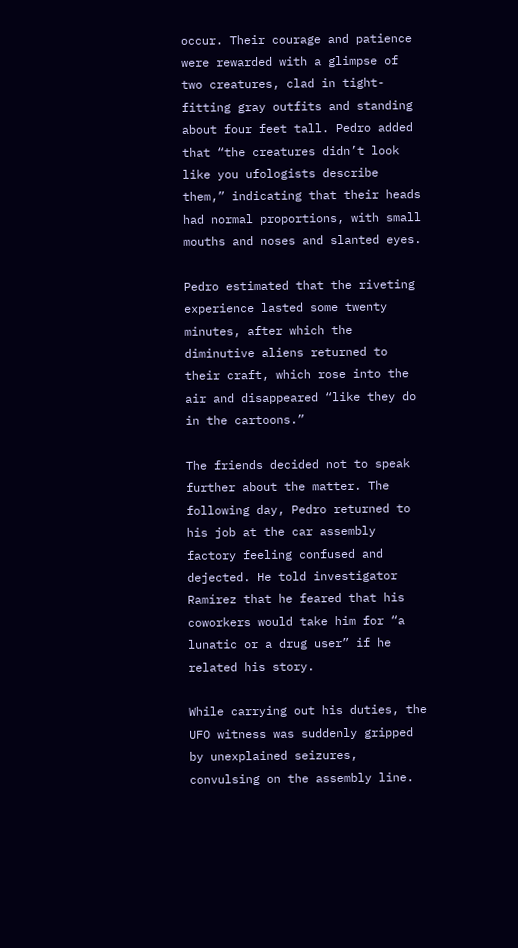occur. Their courage and patience were rewarded with a glimpse of two creatures, clad in tight-fitting gray outfits and standing about four feet tall. Pedro added that “the creatures didn’t look like you ufologists describe them,” indicating that their heads had normal proportions, with small mouths and noses and slanted eyes.

Pedro estimated that the riveting experience lasted some twenty minutes, after which the diminutive aliens returned to their craft, which rose into the air and disappeared “like they do in the cartoons.”

The friends decided not to speak further about the matter. The following day, Pedro returned to his job at the car assembly factory feeling confused and dejected. He told investigator Ramírez that he feared that his coworkers would take him for “a lunatic or a drug user” if he related his story.

While carrying out his duties, the UFO witness was suddenly gripped by unexplained seizures, convulsing on the assembly line.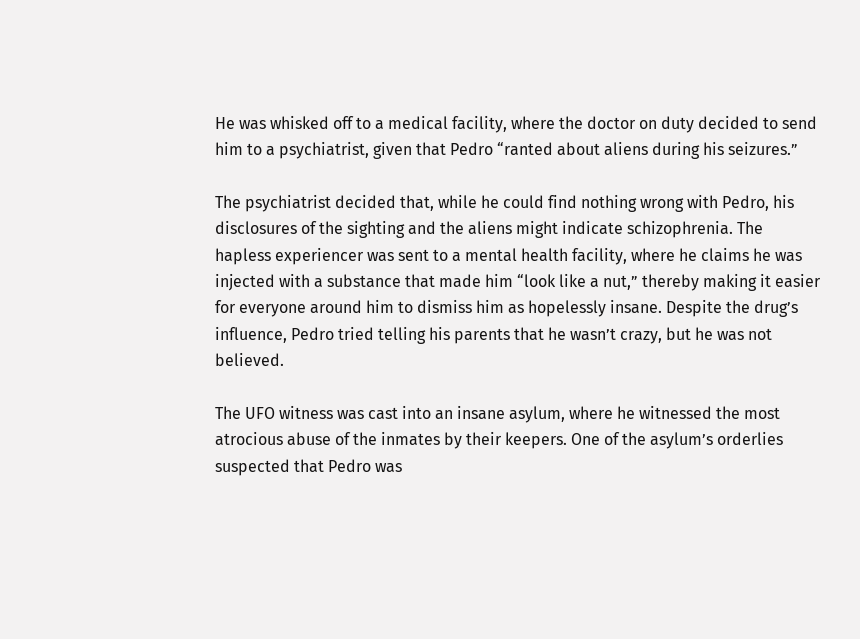He was whisked off to a medical facility, where the doctor on duty decided to send him to a psychiatrist, given that Pedro “ranted about aliens during his seizures.”

The psychiatrist decided that, while he could find nothing wrong with Pedro, his disclosures of the sighting and the aliens might indicate schizophrenia. The hapless experiencer was sent to a mental health facility, where he claims he was injected with a substance that made him “look like a nut,” thereby making it easier for everyone around him to dismiss him as hopelessly insane. Despite the drug’s influence, Pedro tried telling his parents that he wasn’t crazy, but he was not believed.

The UFO witness was cast into an insane asylum, where he witnessed the most atrocious abuse of the inmates by their keepers. One of the asylum’s orderlies suspected that Pedro was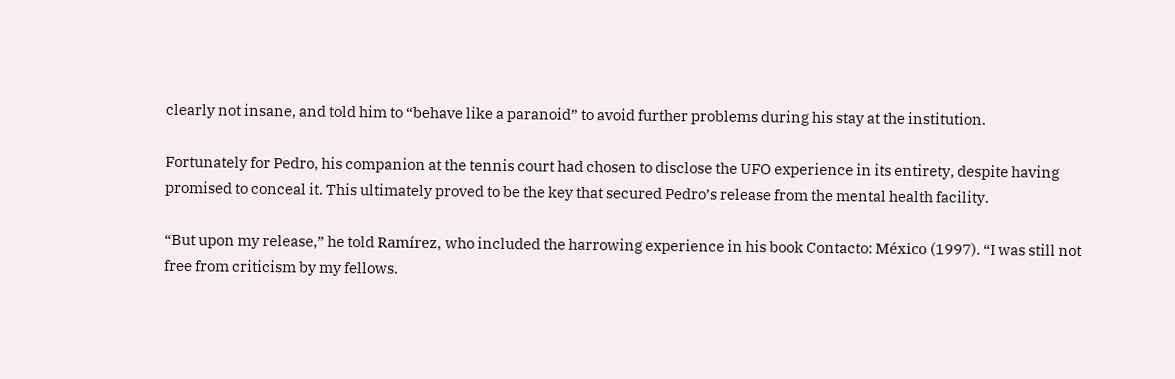clearly not insane, and told him to “behave like a paranoid” to avoid further problems during his stay at the institution.

Fortunately for Pedro, his companion at the tennis court had chosen to disclose the UFO experience in its entirety, despite having promised to conceal it. This ultimately proved to be the key that secured Pedro’s release from the mental health facility.

“But upon my release,” he told Ramírez, who included the harrowing experience in his book Contacto: México (1997). “I was still not free from criticism by my fellows.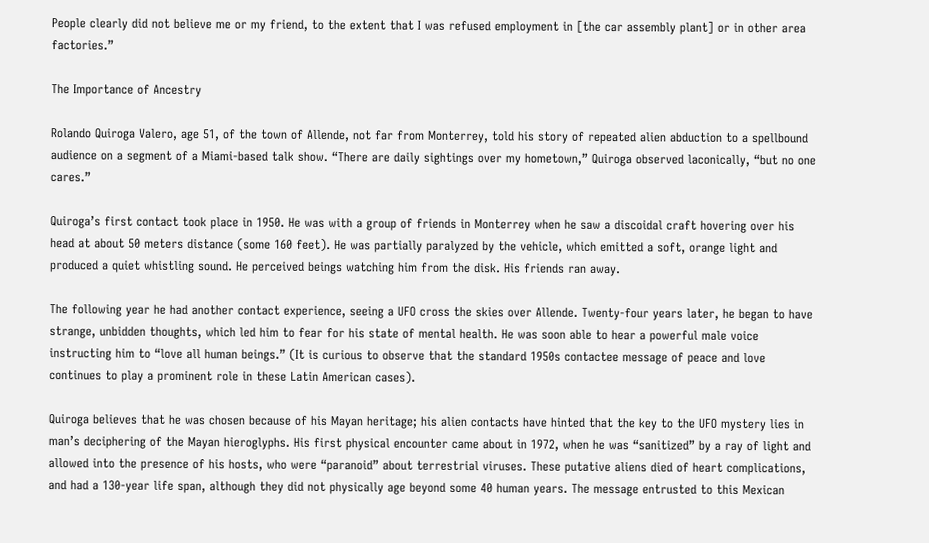People clearly did not believe me or my friend, to the extent that I was refused employment in [the car assembly plant] or in other area factories.”

The Importance of Ancestry

Rolando Quiroga Valero, age 51, of the town of Allende, not far from Monterrey, told his story of repeated alien abduction to a spellbound audience on a segment of a Miami-based talk show. “There are daily sightings over my hometown,” Quiroga observed laconically, “but no one cares.”

Quiroga’s first contact took place in 1950. He was with a group of friends in Monterrey when he saw a discoidal craft hovering over his head at about 50 meters distance (some 160 feet). He was partially paralyzed by the vehicle, which emitted a soft, orange light and produced a quiet whistling sound. He perceived beings watching him from the disk. His friends ran away.

The following year he had another contact experience, seeing a UFO cross the skies over Allende. Twenty-four years later, he began to have strange, unbidden thoughts, which led him to fear for his state of mental health. He was soon able to hear a powerful male voice instructing him to “love all human beings.” (It is curious to observe that the standard 1950s contactee message of peace and love continues to play a prominent role in these Latin American cases).

Quiroga believes that he was chosen because of his Mayan heritage; his alien contacts have hinted that the key to the UFO mystery lies in man’s deciphering of the Mayan hieroglyphs. His first physical encounter came about in 1972, when he was “sanitized” by a ray of light and allowed into the presence of his hosts, who were “paranoid” about terrestrial viruses. These putative aliens died of heart complications, and had a 130-year life span, although they did not physically age beyond some 40 human years. The message entrusted to this Mexican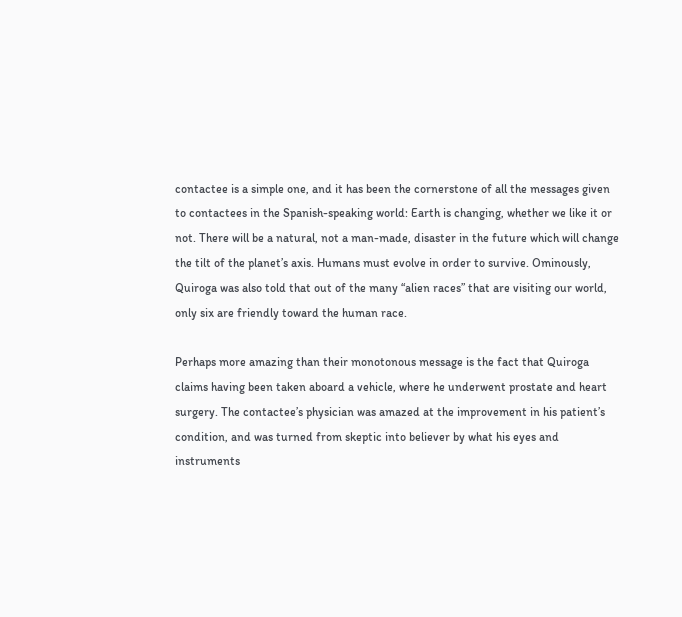contactee is a simple one, and it has been the cornerstone of all the messages given to contactees in the Spanish-speaking world: Earth is changing, whether we like it or not. There will be a natural, not a man-made, disaster in the future which will change the tilt of the planet’s axis. Humans must evolve in order to survive. Ominously, Quiroga was also told that out of the many “alien races” that are visiting our world, only six are friendly toward the human race.

Perhaps more amazing than their monotonous message is the fact that Quiroga claims having been taken aboard a vehicle, where he underwent prostate and heart surgery. The contactee’s physician was amazed at the improvement in his patient’s condition, and was turned from skeptic into believer by what his eyes and instruments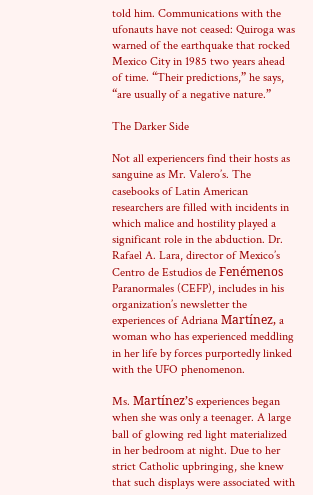told him. Communications with the ufonauts have not ceased: Quiroga was warned of the earthquake that rocked Mexico City in 1985 two years ahead of time. “Their predictions,” he says, “are usually of a negative nature.”

The Darker Side

Not all experiencers find their hosts as sanguine as Mr. Valero’s. The casebooks of Latin American researchers are filled with incidents in which malice and hostility played a significant role in the abduction. Dr. Rafael A. Lara, director of Mexico’s Centro de Estudios de Fenémenos Paranormales (CEFP), includes in his organization’s newsletter the experiences of Adriana Martínez, a woman who has experienced meddling in her life by forces purportedly linked with the UFO phenomenon.

Ms. Martínez’s experiences began when she was only a teenager. A large ball of glowing red light materialized in her bedroom at night. Due to her strict Catholic upbringing, she knew that such displays were associated with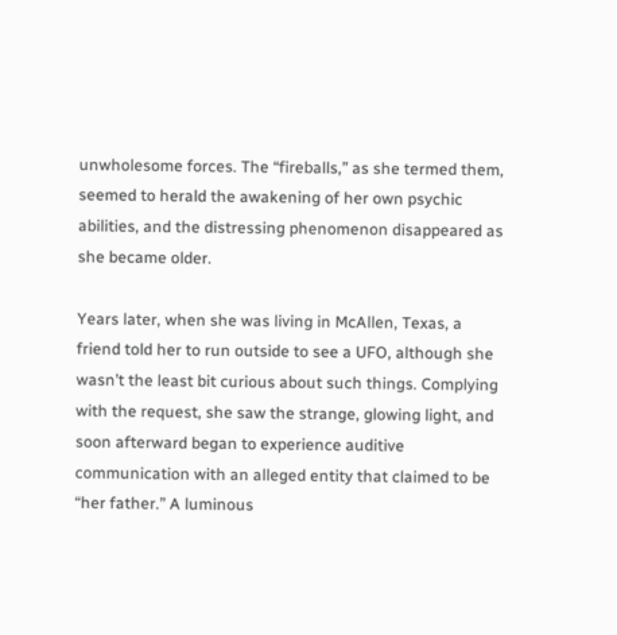unwholesome forces. The “fireballs,” as she termed them, seemed to herald the awakening of her own psychic abilities, and the distressing phenomenon disappeared as she became older.

Years later, when she was living in McAllen, Texas, a friend told her to run outside to see a UFO, although she wasn’t the least bit curious about such things. Complying with the request, she saw the strange, glowing light, and soon afterward began to experience auditive communication with an alleged entity that claimed to be “her father.” A luminous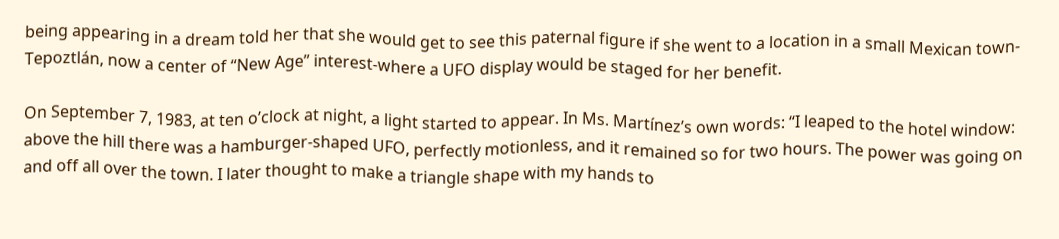being appearing in a dream told her that she would get to see this paternal figure if she went to a location in a small Mexican town-Tepoztlán, now a center of “New Age” interest-where a UFO display would be staged for her benefit.

On September 7, 1983, at ten o’clock at night, a light started to appear. In Ms. Martínez’s own words: “I leaped to the hotel window: above the hill there was a hamburger-shaped UFO, perfectly motionless, and it remained so for two hours. The power was going on and off all over the town. I later thought to make a triangle shape with my hands to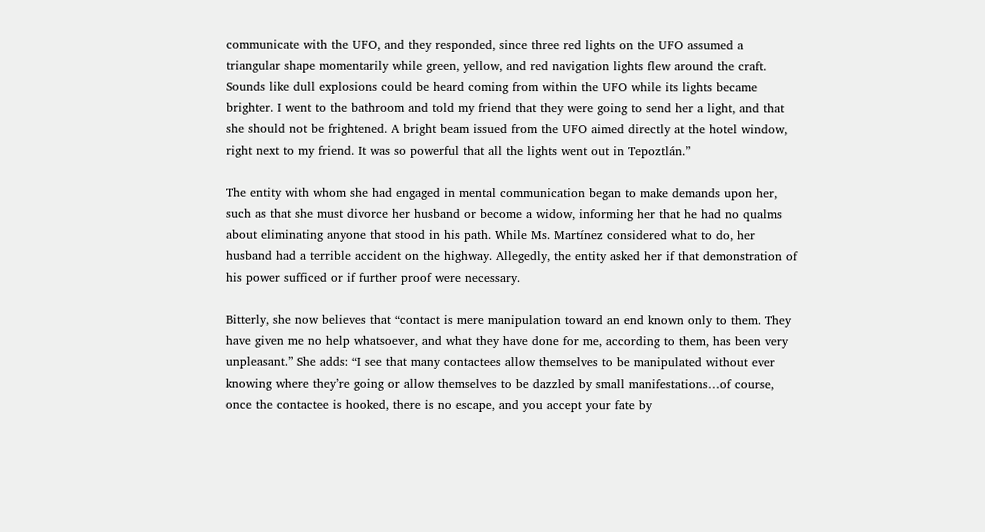communicate with the UFO, and they responded, since three red lights on the UFO assumed a triangular shape momentarily while green, yellow, and red navigation lights flew around the craft. Sounds like dull explosions could be heard coming from within the UFO while its lights became brighter. I went to the bathroom and told my friend that they were going to send her a light, and that she should not be frightened. A bright beam issued from the UFO aimed directly at the hotel window, right next to my friend. It was so powerful that all the lights went out in Tepoztlán.”

The entity with whom she had engaged in mental communication began to make demands upon her, such as that she must divorce her husband or become a widow, informing her that he had no qualms about eliminating anyone that stood in his path. While Ms. Martínez considered what to do, her husband had a terrible accident on the highway. Allegedly, the entity asked her if that demonstration of his power sufficed or if further proof were necessary.

Bitterly, she now believes that “contact is mere manipulation toward an end known only to them. They have given me no help whatsoever, and what they have done for me, according to them, has been very unpleasant.” She adds: “I see that many contactees allow themselves to be manipulated without ever knowing where they’re going or allow themselves to be dazzled by small manifestations…of course, once the contactee is hooked, there is no escape, and you accept your fate by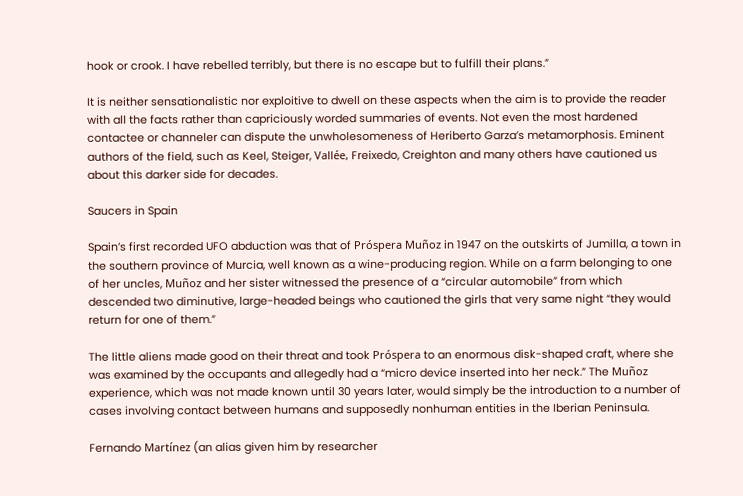hook or crook. I have rebelled terribly, but there is no escape but to fulfill their plans.”

It is neither sensationalistic nor exploitive to dwell on these aspects when the aim is to provide the reader with all the facts rather than capriciously worded summaries of events. Not even the most hardened contactee or channeler can dispute the unwholesomeness of Heriberto Garza’s metamorphosis. Eminent authors of the field, such as Keel, Steiger, Vallée, Freixedo, Creighton and many others have cautioned us about this darker side for decades.

Saucers in Spain

Spain’s first recorded UFO abduction was that of Próspera Muñoz in 1947 on the outskirts of Jumilla, a town in the southern province of Murcia, well known as a wine-producing region. While on a farm belonging to one of her uncles, Muñoz and her sister witnessed the presence of a “circular automobile” from which descended two diminutive, large-headed beings who cautioned the girls that very same night “they would return for one of them.”

The little aliens made good on their threat and took Próspera to an enormous disk-shaped craft, where she was examined by the occupants and allegedly had a “micro device inserted into her neck.” The Muñoz experience, which was not made known until 30 years later, would simply be the introduction to a number of cases involving contact between humans and supposedly nonhuman entities in the Iberian Peninsula.

Fernando Martínez (an alias given him by researcher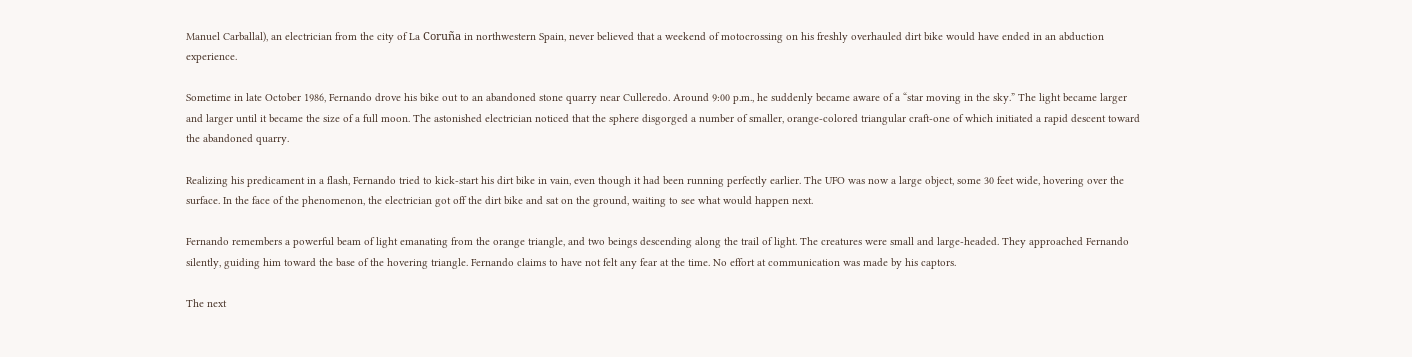Manuel Carballal), an electrician from the city of La Coruña in northwestern Spain, never believed that a weekend of motocrossing on his freshly overhauled dirt bike would have ended in an abduction experience.

Sometime in late October 1986, Fernando drove his bike out to an abandoned stone quarry near Culleredo. Around 9:00 p.m., he suddenly became aware of a “star moving in the sky.” The light became larger and larger until it became the size of a full moon. The astonished electrician noticed that the sphere disgorged a number of smaller, orange-colored triangular craft-one of which initiated a rapid descent toward the abandoned quarry.

Realizing his predicament in a flash, Fernando tried to kick-start his dirt bike in vain, even though it had been running perfectly earlier. The UFO was now a large object, some 30 feet wide, hovering over the surface. In the face of the phenomenon, the electrician got off the dirt bike and sat on the ground, waiting to see what would happen next.

Fernando remembers a powerful beam of light emanating from the orange triangle, and two beings descending along the trail of light. The creatures were small and large-headed. They approached Fernando silently, guiding him toward the base of the hovering triangle. Fernando claims to have not felt any fear at the time. No effort at communication was made by his captors.

The next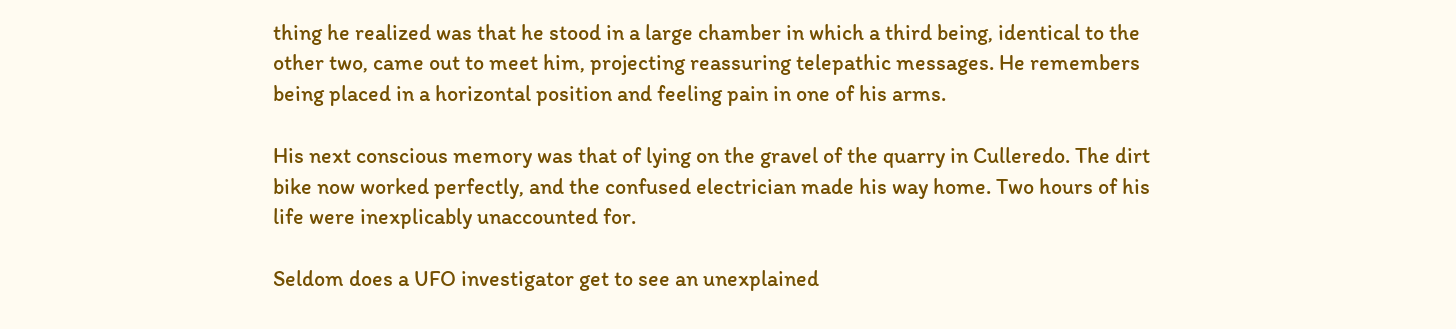thing he realized was that he stood in a large chamber in which a third being, identical to the other two, came out to meet him, projecting reassuring telepathic messages. He remembers being placed in a horizontal position and feeling pain in one of his arms.

His next conscious memory was that of lying on the gravel of the quarry in Culleredo. The dirt bike now worked perfectly, and the confused electrician made his way home. Two hours of his life were inexplicably unaccounted for.

Seldom does a UFO investigator get to see an unexplained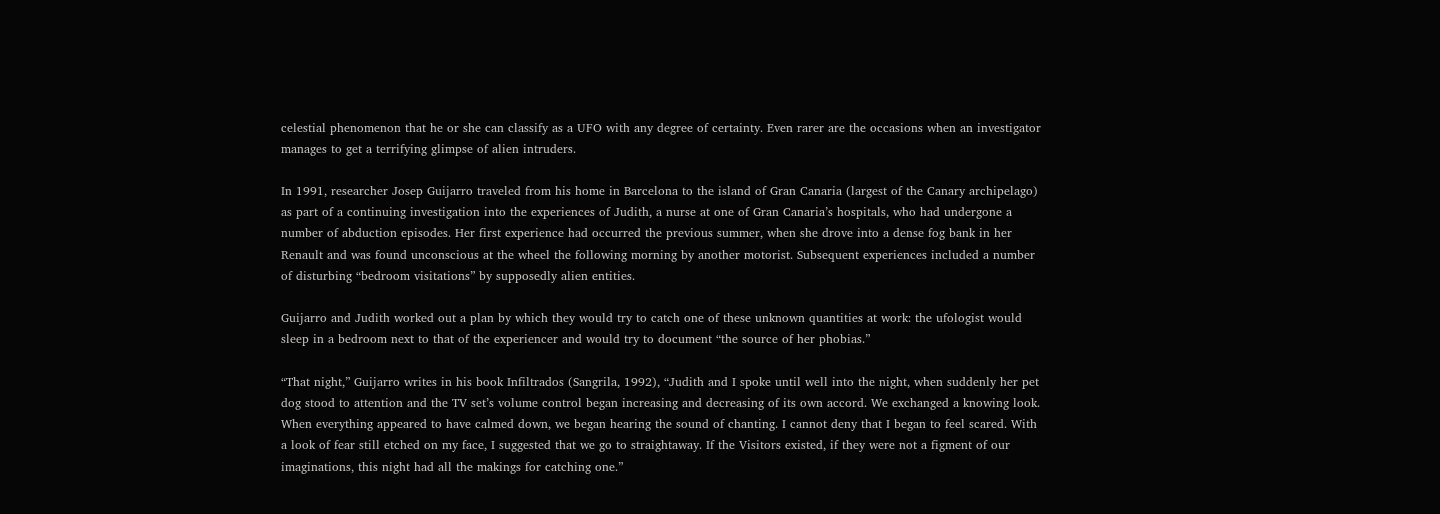celestial phenomenon that he or she can classify as a UFO with any degree of certainty. Even rarer are the occasions when an investigator manages to get a terrifying glimpse of alien intruders.

In 1991, researcher Josep Guijarro traveled from his home in Barcelona to the island of Gran Canaria (largest of the Canary archipelago) as part of a continuing investigation into the experiences of Judith, a nurse at one of Gran Canaria’s hospitals, who had undergone a number of abduction episodes. Her first experience had occurred the previous summer, when she drove into a dense fog bank in her Renault and was found unconscious at the wheel the following morning by another motorist. Subsequent experiences included a number of disturbing “bedroom visitations” by supposedly alien entities.

Guijarro and Judith worked out a plan by which they would try to catch one of these unknown quantities at work: the ufologist would sleep in a bedroom next to that of the experiencer and would try to document “the source of her phobias.”

“That night,” Guijarro writes in his book Infiltrados (Sangrila, 1992), “Judith and I spoke until well into the night, when suddenly her pet dog stood to attention and the TV set’s volume control began increasing and decreasing of its own accord. We exchanged a knowing look. When everything appeared to have calmed down, we began hearing the sound of chanting. I cannot deny that I began to feel scared. With a look of fear still etched on my face, I suggested that we go to straightaway. If the Visitors existed, if they were not a figment of our imaginations, this night had all the makings for catching one.”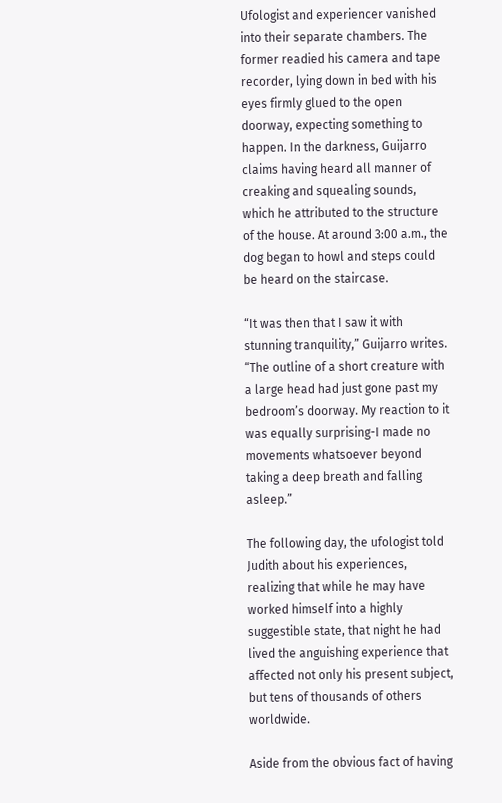Ufologist and experiencer vanished into their separate chambers. The former readied his camera and tape recorder, lying down in bed with his eyes firmly glued to the open doorway, expecting something to happen. In the darkness, Guijarro claims having heard all manner of creaking and squealing sounds, which he attributed to the structure of the house. At around 3:00 a.m., the dog began to howl and steps could be heard on the staircase.

“It was then that I saw it with stunning tranquility,” Guijarro writes. “The outline of a short creature with a large head had just gone past my bedroom’s doorway. My reaction to it was equally surprising-I made no movements whatsoever beyond taking a deep breath and falling asleep.”

The following day, the ufologist told Judith about his experiences, realizing that while he may have worked himself into a highly suggestible state, that night he had lived the anguishing experience that affected not only his present subject, but tens of thousands of others worldwide.

Aside from the obvious fact of having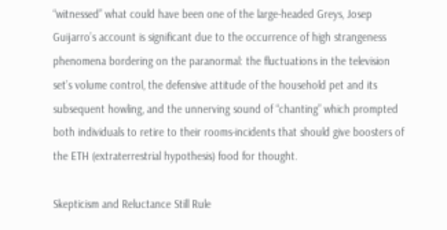“witnessed” what could have been one of the large-headed Greys, Josep Guijarro’s account is significant due to the occurrence of high strangeness phenomena bordering on the paranormal: the fluctuations in the television set’s volume control, the defensive attitude of the household pet and its subsequent howling, and the unnerving sound of “chanting” which prompted both individuals to retire to their rooms-incidents that should give boosters of the ETH (extraterrestrial hypothesis) food for thought.

Skepticism and Reluctance Still Rule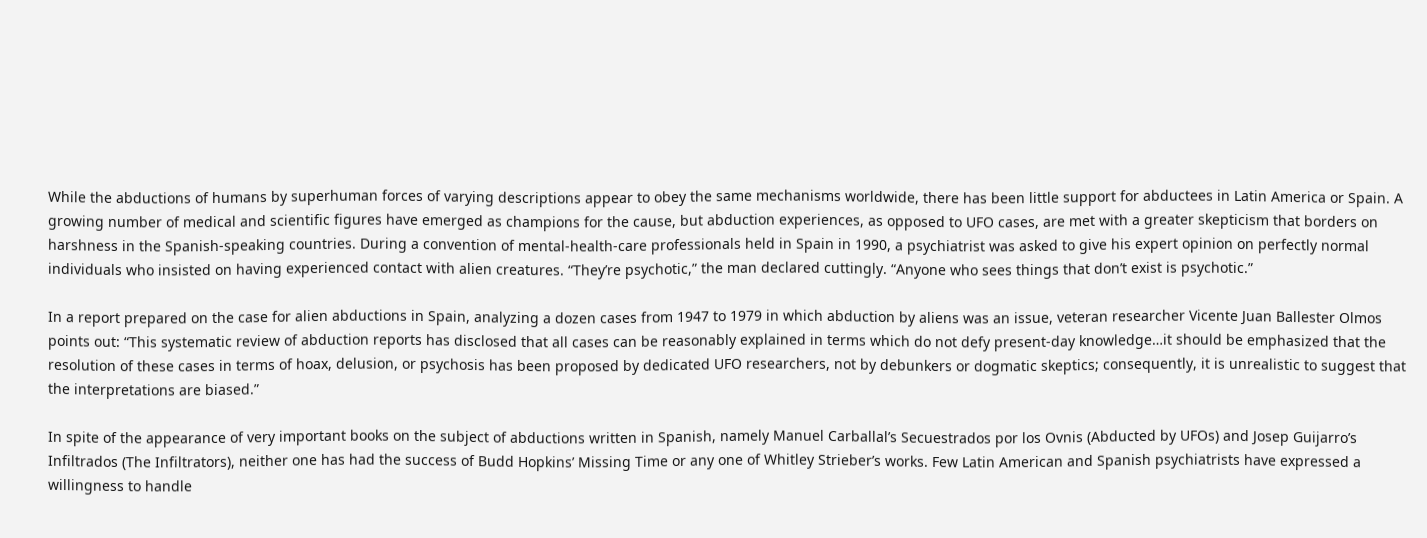While the abductions of humans by superhuman forces of varying descriptions appear to obey the same mechanisms worldwide, there has been little support for abductees in Latin America or Spain. A growing number of medical and scientific figures have emerged as champions for the cause, but abduction experiences, as opposed to UFO cases, are met with a greater skepticism that borders on harshness in the Spanish-speaking countries. During a convention of mental-health-care professionals held in Spain in 1990, a psychiatrist was asked to give his expert opinion on perfectly normal individuals who insisted on having experienced contact with alien creatures. “They’re psychotic,” the man declared cuttingly. “Anyone who sees things that don’t exist is psychotic.”

In a report prepared on the case for alien abductions in Spain, analyzing a dozen cases from 1947 to 1979 in which abduction by aliens was an issue, veteran researcher Vicente Juan Ballester Olmos points out: “This systematic review of abduction reports has disclosed that all cases can be reasonably explained in terms which do not defy present-day knowledge…it should be emphasized that the resolution of these cases in terms of hoax, delusion, or psychosis has been proposed by dedicated UFO researchers, not by debunkers or dogmatic skeptics; consequently, it is unrealistic to suggest that the interpretations are biased.”

In spite of the appearance of very important books on the subject of abductions written in Spanish, namely Manuel Carballal’s Secuestrados por los Ovnis (Abducted by UFOs) and Josep Guijarro’s Infiltrados (The Infiltrators), neither one has had the success of Budd Hopkins’ Missing Time or any one of Whitley Strieber’s works. Few Latin American and Spanish psychiatrists have expressed a willingness to handle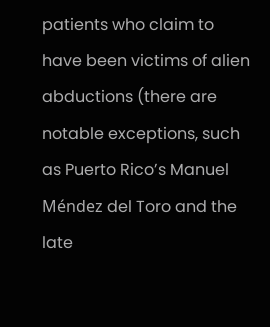patients who claim to have been victims of alien abductions (there are notable exceptions, such as Puerto Rico’s Manuel Méndez del Toro and the late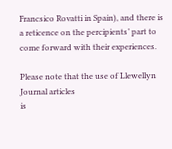Francsico Rovatti in Spain), and there is a reticence on the percipients’ part to come forward with their experiences.

Please note that the use of Llewellyn Journal articles
is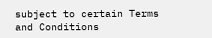subject to certain Terms and Conditions